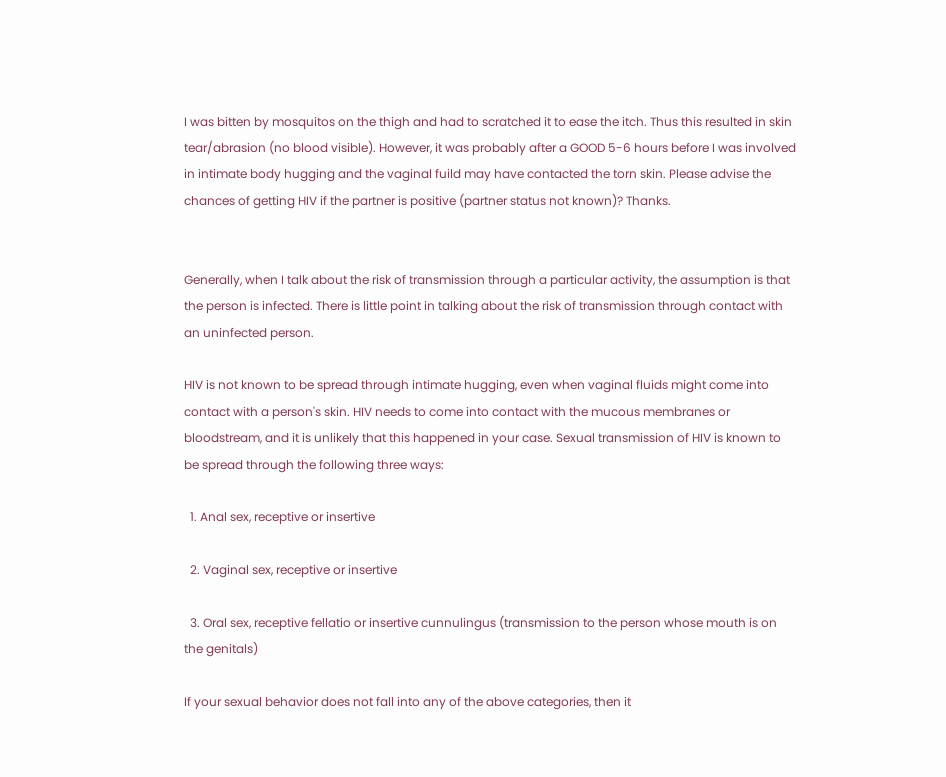I was bitten by mosquitos on the thigh and had to scratched it to ease the itch. Thus this resulted in skin tear/abrasion (no blood visible). However, it was probably after a GOOD 5-6 hours before I was involved in intimate body hugging and the vaginal fuild may have contacted the torn skin. Please advise the chances of getting HIV if the partner is positive (partner status not known)? Thanks.


Generally, when I talk about the risk of transmission through a particular activity, the assumption is that the person is infected. There is little point in talking about the risk of transmission through contact with an uninfected person.

HIV is not known to be spread through intimate hugging, even when vaginal fluids might come into contact with a person's skin. HIV needs to come into contact with the mucous membranes or bloodstream, and it is unlikely that this happened in your case. Sexual transmission of HIV is known to be spread through the following three ways:

  1. Anal sex, receptive or insertive

  2. Vaginal sex, receptive or insertive

  3. Oral sex, receptive fellatio or insertive cunnulingus (transmission to the person whose mouth is on the genitals)

If your sexual behavior does not fall into any of the above categories, then it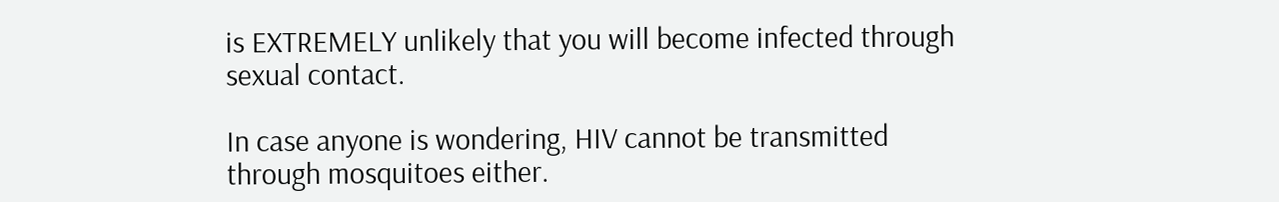is EXTREMELY unlikely that you will become infected through sexual contact.

In case anyone is wondering, HIV cannot be transmitted through mosquitoes either.